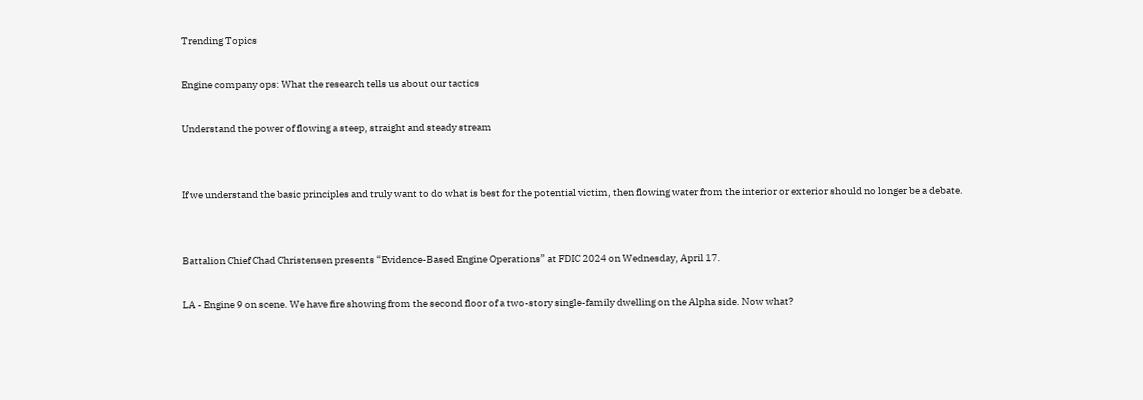Trending Topics

Engine company ops: What the research tells us about our tactics

Understand the power of flowing a steep, straight and steady stream


If we understand the basic principles and truly want to do what is best for the potential victim, then flowing water from the interior or exterior should no longer be a debate.


Battalion Chief Chad Christensen presents “Evidence-Based Engine Operations” at FDIC 2024 on Wednesday, April 17.

LA - Engine 9 on scene. We have fire showing from the second floor of a two-story single-family dwelling on the Alpha side. Now what?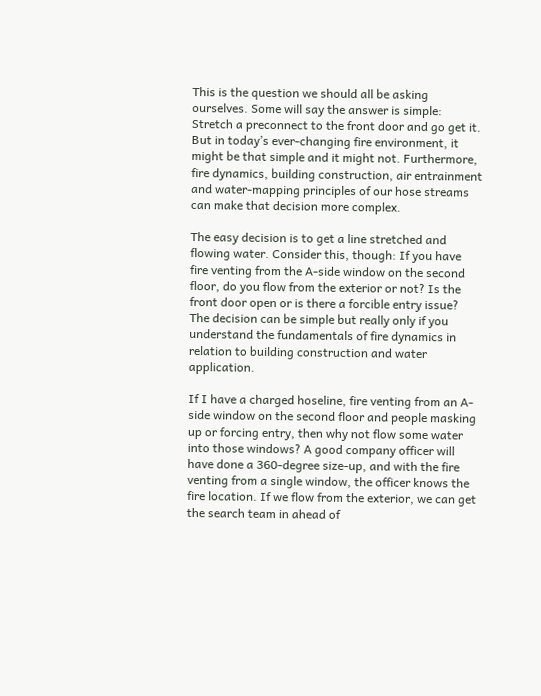This is the question we should all be asking ourselves. Some will say the answer is simple: Stretch a preconnect to the front door and go get it. But in today’s ever-changing fire environment, it might be that simple and it might not. Furthermore, fire dynamics, building construction, air entrainment and water-mapping principles of our hose streams can make that decision more complex.

The easy decision is to get a line stretched and flowing water. Consider this, though: If you have fire venting from the A-side window on the second floor, do you flow from the exterior or not? Is the front door open or is there a forcible entry issue? The decision can be simple but really only if you understand the fundamentals of fire dynamics in relation to building construction and water application.

If I have a charged hoseline, fire venting from an A-side window on the second floor and people masking up or forcing entry, then why not flow some water into those windows? A good company officer will have done a 360-degree size-up, and with the fire venting from a single window, the officer knows the fire location. If we flow from the exterior, we can get the search team in ahead of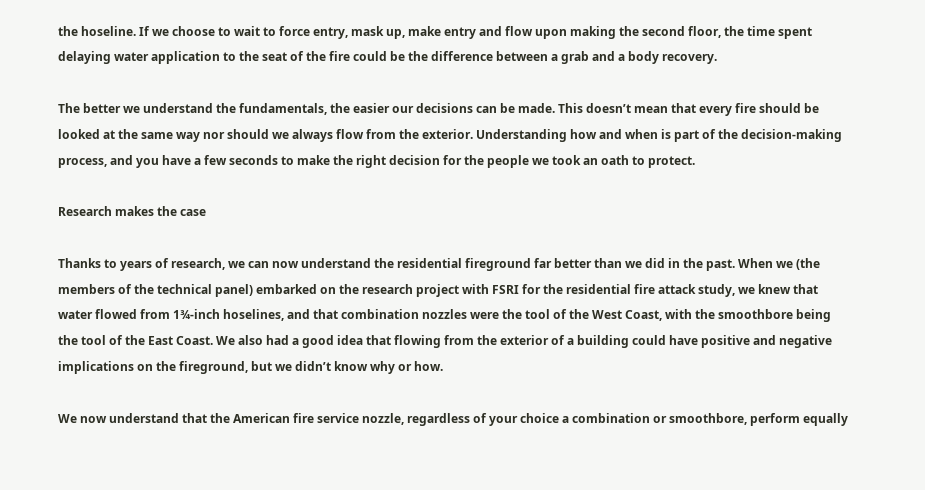the hoseline. If we choose to wait to force entry, mask up, make entry and flow upon making the second floor, the time spent delaying water application to the seat of the fire could be the difference between a grab and a body recovery.

The better we understand the fundamentals, the easier our decisions can be made. This doesn’t mean that every fire should be looked at the same way nor should we always flow from the exterior. Understanding how and when is part of the decision-making process, and you have a few seconds to make the right decision for the people we took an oath to protect.

Research makes the case

Thanks to years of research, we can now understand the residential fireground far better than we did in the past. When we (the members of the technical panel) embarked on the research project with FSRI for the residential fire attack study, we knew that water flowed from 1¾-inch hoselines, and that combination nozzles were the tool of the West Coast, with the smoothbore being the tool of the East Coast. We also had a good idea that flowing from the exterior of a building could have positive and negative implications on the fireground, but we didn’t know why or how.

We now understand that the American fire service nozzle, regardless of your choice a combination or smoothbore, perform equally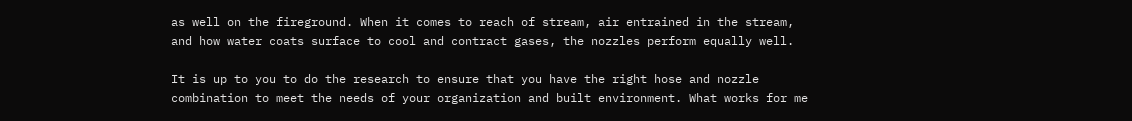as well on the fireground. When it comes to reach of stream, air entrained in the stream, and how water coats surface to cool and contract gases, the nozzles perform equally well.

It is up to you to do the research to ensure that you have the right hose and nozzle combination to meet the needs of your organization and built environment. What works for me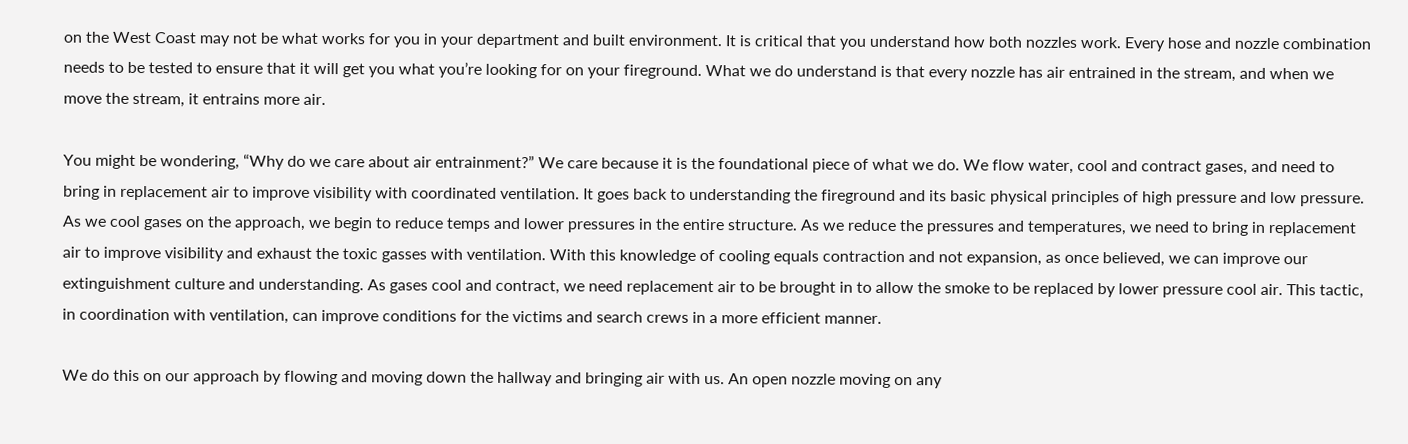on the West Coast may not be what works for you in your department and built environment. It is critical that you understand how both nozzles work. Every hose and nozzle combination needs to be tested to ensure that it will get you what you’re looking for on your fireground. What we do understand is that every nozzle has air entrained in the stream, and when we move the stream, it entrains more air.

You might be wondering, “Why do we care about air entrainment?” We care because it is the foundational piece of what we do. We flow water, cool and contract gases, and need to bring in replacement air to improve visibility with coordinated ventilation. It goes back to understanding the fireground and its basic physical principles of high pressure and low pressure. As we cool gases on the approach, we begin to reduce temps and lower pressures in the entire structure. As we reduce the pressures and temperatures, we need to bring in replacement air to improve visibility and exhaust the toxic gasses with ventilation. With this knowledge of cooling equals contraction and not expansion, as once believed, we can improve our extinguishment culture and understanding. As gases cool and contract, we need replacement air to be brought in to allow the smoke to be replaced by lower pressure cool air. This tactic, in coordination with ventilation, can improve conditions for the victims and search crews in a more efficient manner.

We do this on our approach by flowing and moving down the hallway and bringing air with us. An open nozzle moving on any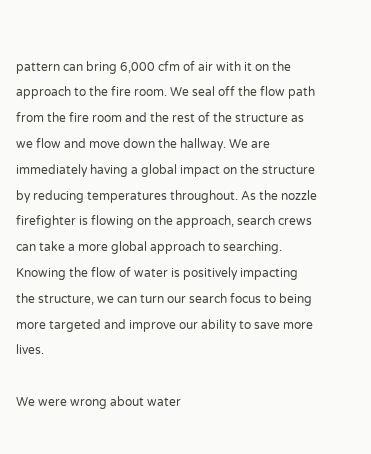pattern can bring 6,000 cfm of air with it on the approach to the fire room. We seal off the flow path from the fire room and the rest of the structure as we flow and move down the hallway. We are immediately having a global impact on the structure by reducing temperatures throughout. As the nozzle firefighter is flowing on the approach, search crews can take a more global approach to searching. Knowing the flow of water is positively impacting the structure, we can turn our search focus to being more targeted and improve our ability to save more lives.

We were wrong about water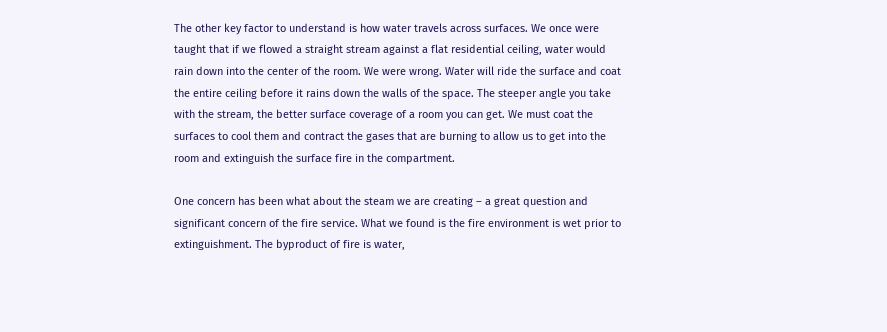The other key factor to understand is how water travels across surfaces. We once were taught that if we flowed a straight stream against a flat residential ceiling, water would rain down into the center of the room. We were wrong. Water will ride the surface and coat the entire ceiling before it rains down the walls of the space. The steeper angle you take with the stream, the better surface coverage of a room you can get. We must coat the surfaces to cool them and contract the gases that are burning to allow us to get into the room and extinguish the surface fire in the compartment.

One concern has been what about the steam we are creating – a great question and significant concern of the fire service. What we found is the fire environment is wet prior to extinguishment. The byproduct of fire is water,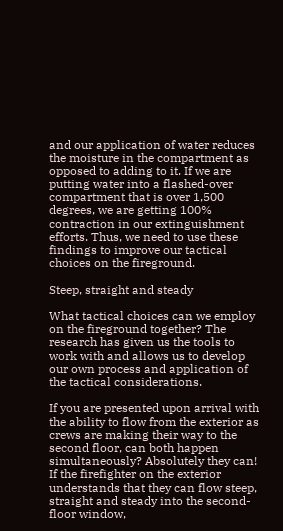and our application of water reduces the moisture in the compartment as opposed to adding to it. If we are putting water into a flashed-over compartment that is over 1,500 degrees, we are getting 100% contraction in our extinguishment efforts. Thus, we need to use these findings to improve our tactical choices on the fireground.

Steep, straight and steady

What tactical choices can we employ on the fireground together? The research has given us the tools to work with and allows us to develop our own process and application of the tactical considerations.

If you are presented upon arrival with the ability to flow from the exterior as crews are making their way to the second floor, can both happen simultaneously? Absolutely they can! If the firefighter on the exterior understands that they can flow steep, straight and steady into the second-floor window,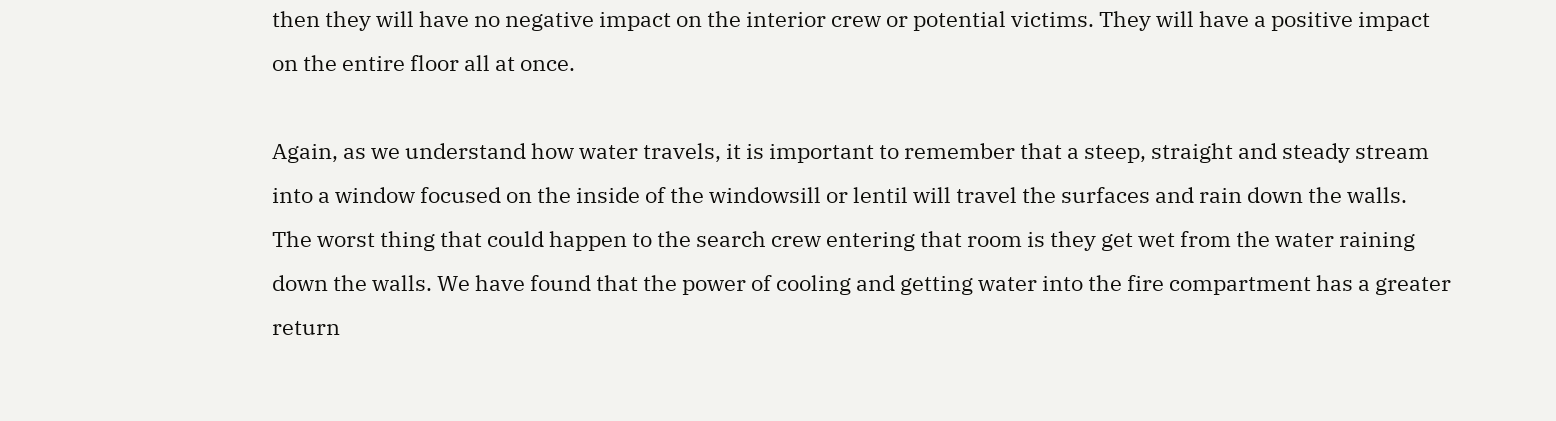then they will have no negative impact on the interior crew or potential victims. They will have a positive impact on the entire floor all at once.

Again, as we understand how water travels, it is important to remember that a steep, straight and steady stream into a window focused on the inside of the windowsill or lentil will travel the surfaces and rain down the walls. The worst thing that could happen to the search crew entering that room is they get wet from the water raining down the walls. We have found that the power of cooling and getting water into the fire compartment has a greater return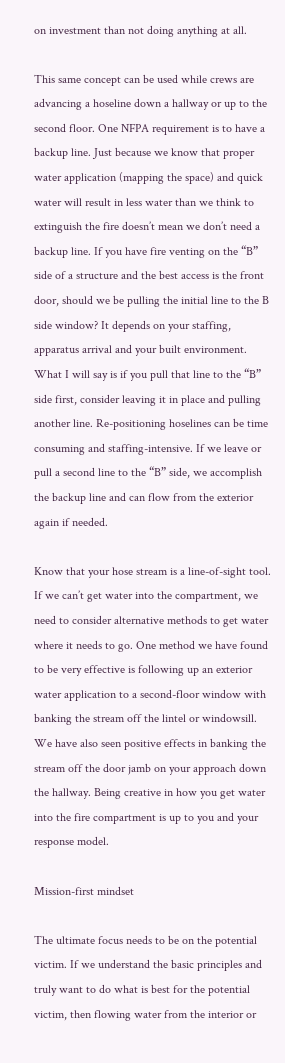on investment than not doing anything at all.

This same concept can be used while crews are advancing a hoseline down a hallway or up to the second floor. One NFPA requirement is to have a backup line. Just because we know that proper water application (mapping the space) and quick water will result in less water than we think to extinguish the fire doesn’t mean we don’t need a backup line. If you have fire venting on the “B” side of a structure and the best access is the front door, should we be pulling the initial line to the B side window? It depends on your staffing, apparatus arrival and your built environment. What I will say is if you pull that line to the “B” side first, consider leaving it in place and pulling another line. Re-positioning hoselines can be time consuming and staffing-intensive. If we leave or pull a second line to the “B” side, we accomplish the backup line and can flow from the exterior again if needed.

Know that your hose stream is a line-of-sight tool. If we can’t get water into the compartment, we need to consider alternative methods to get water where it needs to go. One method we have found to be very effective is following up an exterior water application to a second-floor window with banking the stream off the lintel or windowsill. We have also seen positive effects in banking the stream off the door jamb on your approach down the hallway. Being creative in how you get water into the fire compartment is up to you and your response model.

Mission-first mindset

The ultimate focus needs to be on the potential victim. If we understand the basic principles and truly want to do what is best for the potential victim, then flowing water from the interior or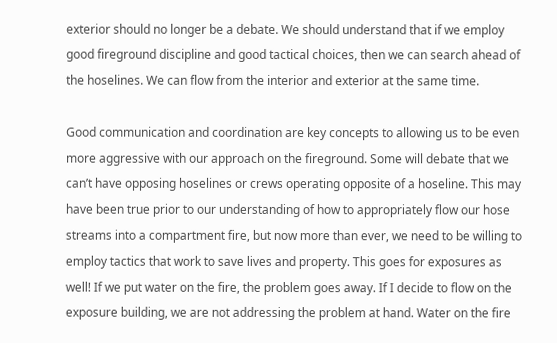exterior should no longer be a debate. We should understand that if we employ good fireground discipline and good tactical choices, then we can search ahead of the hoselines. We can flow from the interior and exterior at the same time.

Good communication and coordination are key concepts to allowing us to be even more aggressive with our approach on the fireground. Some will debate that we can’t have opposing hoselines or crews operating opposite of a hoseline. This may have been true prior to our understanding of how to appropriately flow our hose streams into a compartment fire, but now more than ever, we need to be willing to employ tactics that work to save lives and property. This goes for exposures as well! If we put water on the fire, the problem goes away. If I decide to flow on the exposure building, we are not addressing the problem at hand. Water on the fire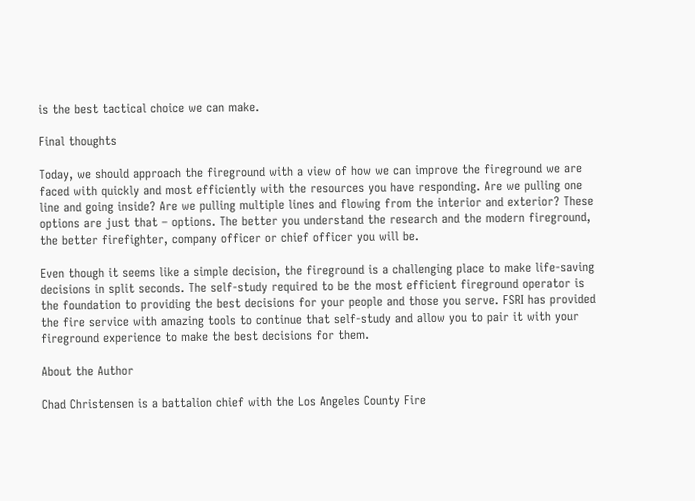is the best tactical choice we can make.

Final thoughts

Today, we should approach the fireground with a view of how we can improve the fireground we are faced with quickly and most efficiently with the resources you have responding. Are we pulling one line and going inside? Are we pulling multiple lines and flowing from the interior and exterior? These options are just that – options. The better you understand the research and the modern fireground, the better firefighter, company officer or chief officer you will be.

Even though it seems like a simple decision, the fireground is a challenging place to make life-saving decisions in split seconds. The self-study required to be the most efficient fireground operator is the foundation to providing the best decisions for your people and those you serve. FSRI has provided the fire service with amazing tools to continue that self-study and allow you to pair it with your fireground experience to make the best decisions for them.

About the Author

Chad Christensen is a battalion chief with the Los Angeles County Fire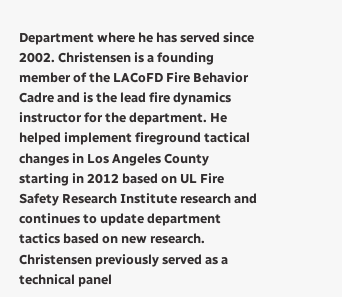Department where he has served since 2002. Christensen is a founding member of the LACoFD Fire Behavior Cadre and is the lead fire dynamics instructor for the department. He helped implement fireground tactical changes in Los Angeles County starting in 2012 based on UL Fire Safety Research Institute research and continues to update department tactics based on new research. Christensen previously served as a technical panel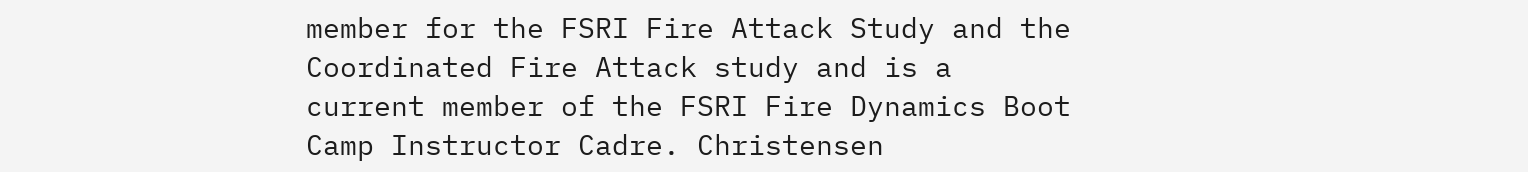member for the FSRI Fire Attack Study and the Coordinated Fire Attack study and is a current member of the FSRI Fire Dynamics Boot Camp Instructor Cadre. Christensen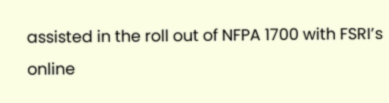assisted in the roll out of NFPA 1700 with FSRI’s online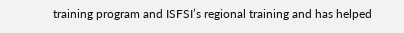training program and ISFSI’s regional training and has helped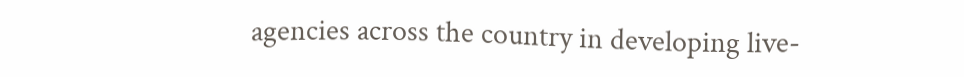agencies across the country in developing live-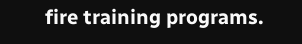fire training programs.